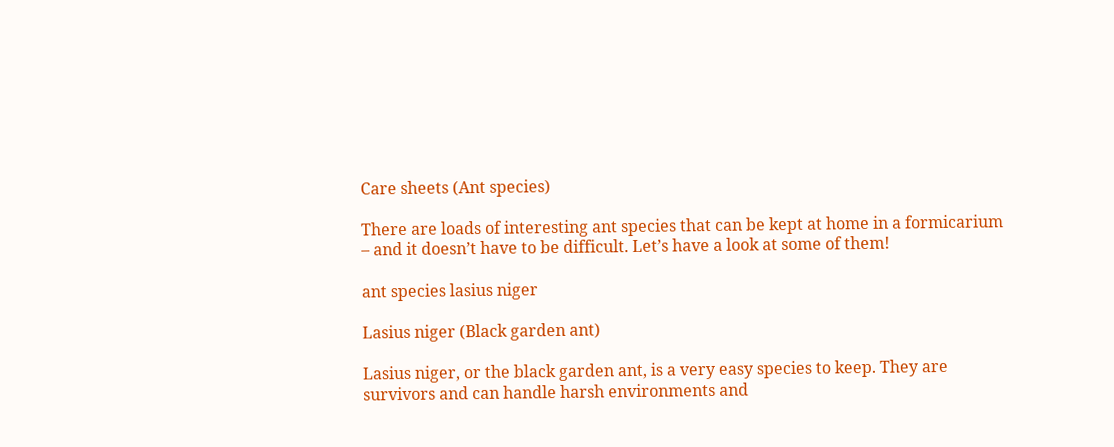Care sheets (Ant species)

There are loads of interesting ant species that can be kept at home in a formicarium – and it doesn’t have to be difficult. Let’s have a look at some of them!

ant species lasius niger

Lasius niger (Black garden ant)

Lasius niger, or the black garden ant, is a very easy species to keep. They are survivors and can handle harsh environments and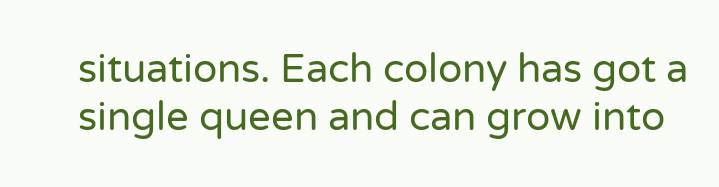situations. Each colony has got a single queen and can grow into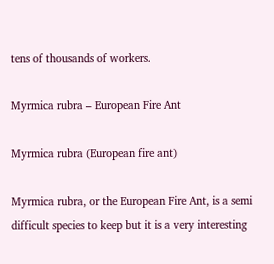tens of thousands of workers.

Myrmica rubra – European Fire Ant

Myrmica rubra (European fire ant)

Myrmica rubra, or the European Fire Ant, is a semi difficult species to keep but it is a very interesting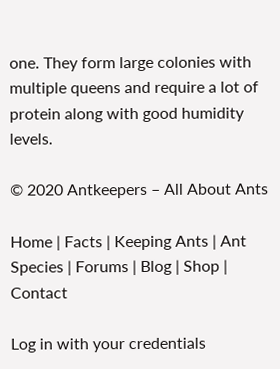one. They form large colonies with multiple queens and require a lot of protein along with good humidity levels.

© 2020 Antkeepers – All About Ants

Home | Facts | Keeping Ants | Ant Species | Forums | Blog | Shop | Contact

Log in with your credentials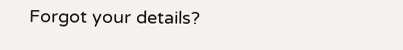Forgot your details?